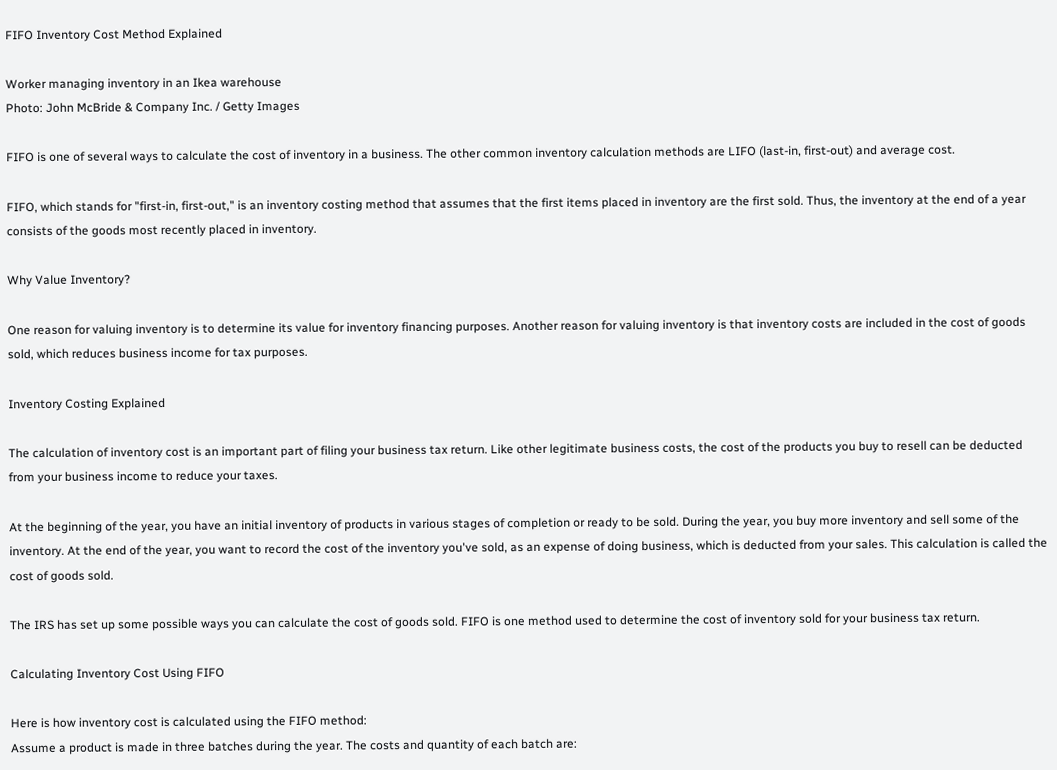FIFO Inventory Cost Method Explained

Worker managing inventory in an Ikea warehouse
Photo: John McBride & Company Inc. / Getty Images

FIFO is one of several ways to calculate the cost of inventory in a business. The other common inventory calculation methods are LIFO (last-in, first-out) and average cost.

FIFO, which stands for "first-in, first-out," is an inventory costing method that assumes that the first items placed in inventory are the first sold. Thus, the inventory at the end of a year consists of the goods most recently placed in inventory.

Why Value Inventory?

One reason for valuing inventory is to determine its value for inventory financing purposes. Another reason for valuing inventory is that inventory costs are included in the cost of goods sold, which reduces business income for tax purposes.

Inventory Costing Explained

The calculation of inventory cost is an important part of filing your business tax return. Like other legitimate business costs, the cost of the products you buy to resell can be deducted from your business income to reduce your taxes.

At the beginning of the year, you have an initial inventory of products in various stages of completion or ready to be sold. During the year, you buy more inventory and sell some of the inventory. At the end of the year, you want to record the cost of the inventory you've sold, as an expense of doing business, which is deducted from your sales. This calculation is called the cost of goods sold.

The IRS has set up some possible ways you can calculate the cost of goods sold. FIFO is one method used to determine the cost of inventory sold for your business tax return.

Calculating Inventory Cost Using FIFO

Here is how inventory cost is calculated using the FIFO method:
Assume a product is made in three batches during the year. The costs and quantity of each batch are: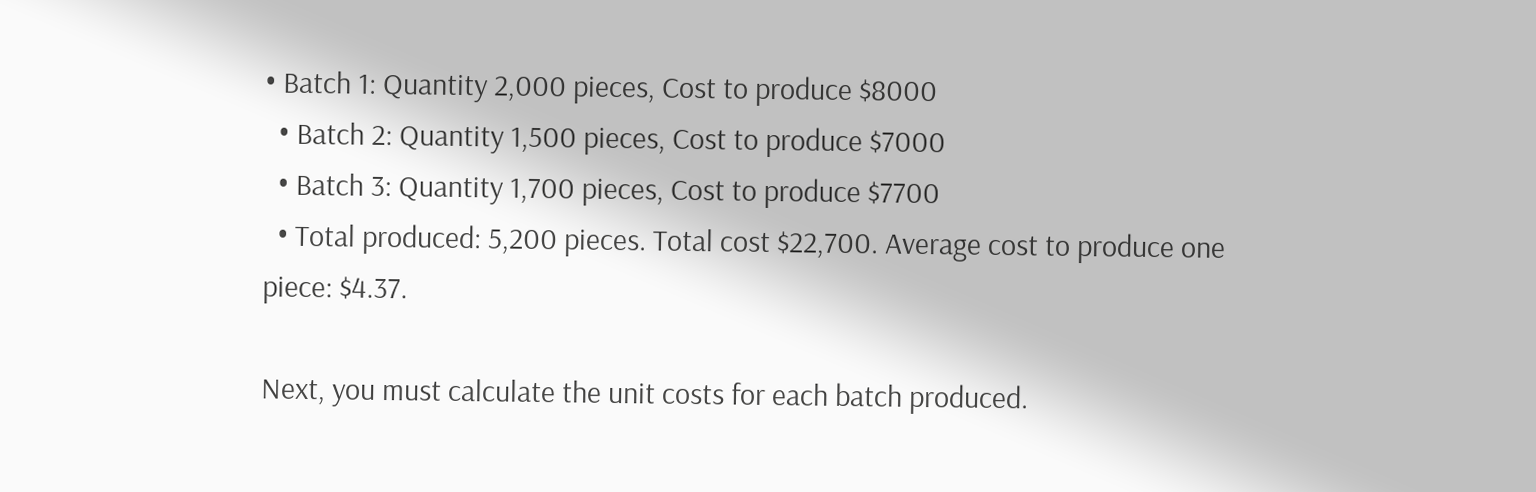• Batch 1: Quantity 2,000 pieces, Cost to produce $8000
  • Batch 2: Quantity 1,500 pieces, Cost to produce $7000
  • Batch 3: Quantity 1,700 pieces, Cost to produce $7700
  • Total produced: 5,200 pieces. Total cost $22,700. Average cost to produce one piece: $4.37.

Next, you must calculate the unit costs for each batch produced.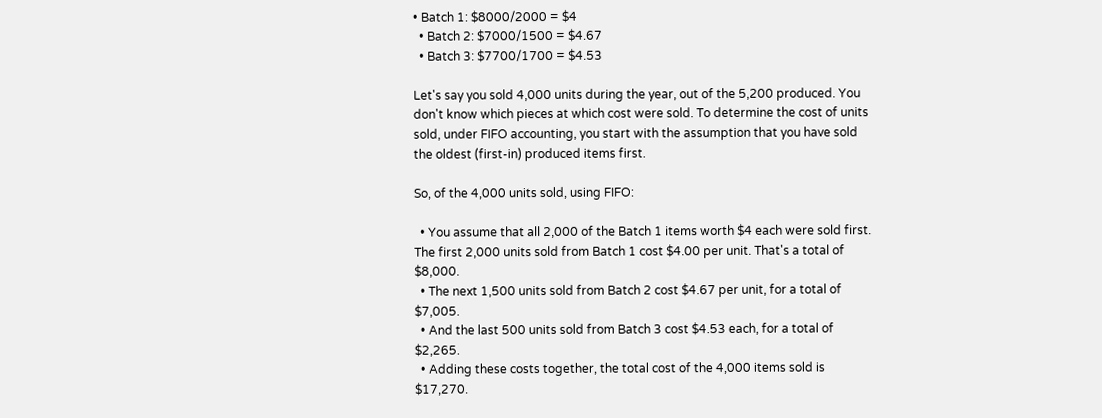• Batch 1: $8000/2000 = $4
  • Batch 2: $7000/1500 = $4.67
  • Batch 3: $7700/1700 = $4.53

Let's say you sold 4,000 units during the year, out of the 5,200 produced. You don't know which pieces at which cost were sold. To determine the cost of units sold, under FIFO accounting, you start with the assumption that you have sold the oldest (first-in) produced items first.

So, of the 4,000 units sold, using FIFO:

  • You assume that all 2,000 of the Batch 1 items worth $4 each were sold first. The first 2,000 units sold from Batch 1 cost $4.00 per unit. That's a total of $8,000.
  • The next 1,500 units sold from Batch 2 cost $4.67 per unit, for a total of $7,005.
  • And the last 500 units sold from Batch 3 cost $4.53 each, for a total of $2,265.
  • Adding these costs together, the total cost of the 4,000 items sold is $17,270.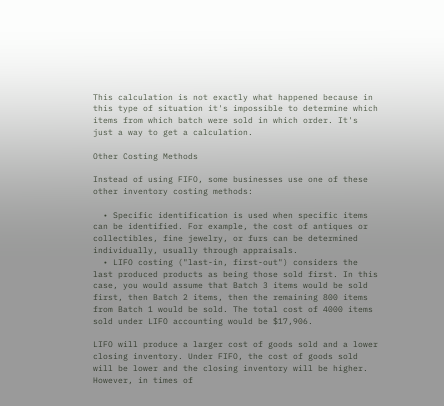This calculation is not exactly what happened because in this type of situation it's impossible to determine which items from which batch were sold in which order. It's just a way to get a calculation.

Other Costing Methods

Instead of using FIFO, some businesses use one of these other inventory costing methods:

  • Specific identification is used when specific items can be identified. For example, the cost of antiques or collectibles, fine jewelry, or furs can be determined individually, usually through appraisals.
  • LIFO costing ("last-in, first-out") considers the last produced products as being those sold first. In this case, you would assume that Batch 3 items would be sold first, then Batch 2 items, then the remaining 800 items from Batch 1 would be sold. The total cost of 4000 items sold under LIFO accounting would be $17,906.

LIFO will produce a larger cost of goods sold and a lower closing inventory. Under FIFO, the cost of goods sold will be lower and the closing inventory will be higher. However, in times of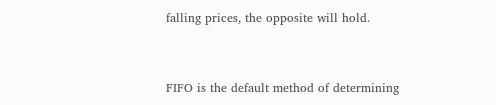falling prices, the opposite will hold.


FIFO is the default method of determining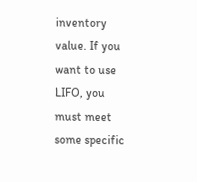inventory value. If you want to use LIFO, you must meet some specific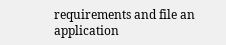requirements and file an application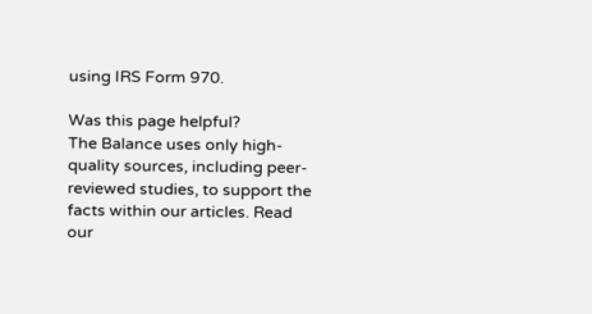using IRS Form 970.

Was this page helpful?
The Balance uses only high-quality sources, including peer-reviewed studies, to support the facts within our articles. Read our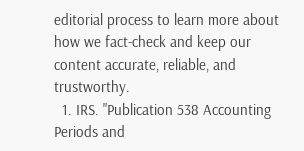editorial process to learn more about how we fact-check and keep our content accurate, reliable, and trustworthy.
  1. IRS. "Publication 538 Accounting Periods and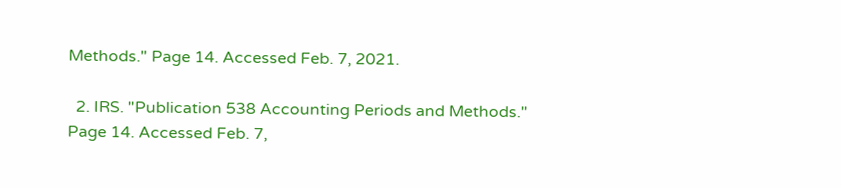Methods." Page 14. Accessed Feb. 7, 2021.

  2. IRS. "Publication 538 Accounting Periods and Methods." Page 14. Accessed Feb. 7,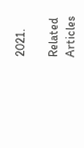2021.

Related Articles